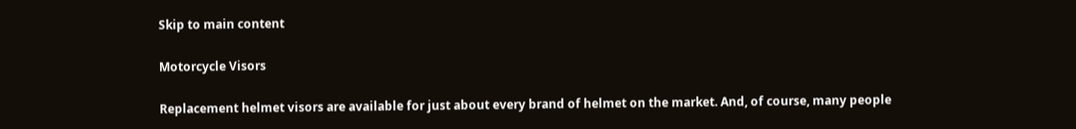Skip to main content

Motorcycle Visors

Replacement helmet visors are available for just about every brand of helmet on the market. And, of course, many people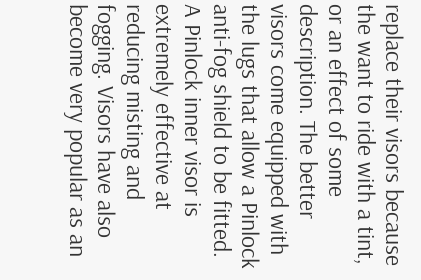replace their visors because the want to ride with a tint, or an effect of some description. The better visors come equipped with the lugs that allow a Pinlock anti-fog shield to be fitted. A Pinlock inner visor is extremely effective at reducing misting and fogging. Visors have also become very popular as an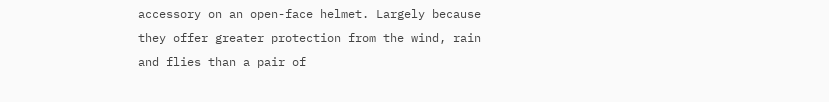accessory on an open-face helmet. Largely because they offer greater protection from the wind, rain and flies than a pair of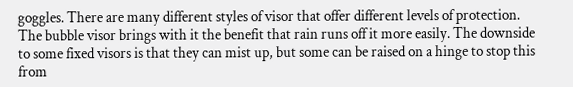goggles. There are many different styles of visor that offer different levels of protection. The bubble visor brings with it the benefit that rain runs off it more easily. The downside to some fixed visors is that they can mist up, but some can be raised on a hinge to stop this from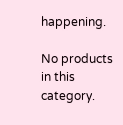happening.

No products in this category.